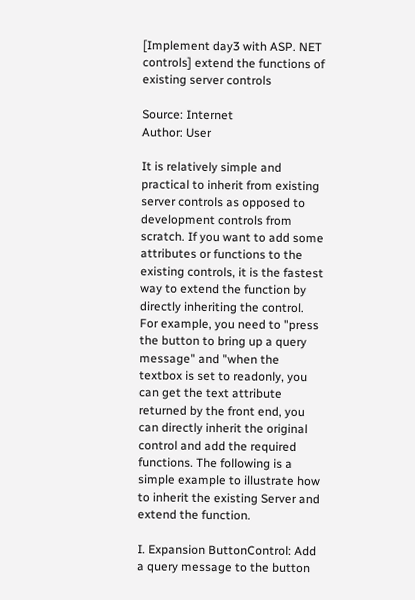[Implement day3 with ASP. NET controls] extend the functions of existing server controls

Source: Internet
Author: User

It is relatively simple and practical to inherit from existing server controls as opposed to development controls from scratch. If you want to add some attributes or functions to the existing controls, it is the fastest way to extend the function by directly inheriting the control. For example, you need to "press the button to bring up a query message" and "when the textbox is set to readonly, you can get the text attribute returned by the front end, you can directly inherit the original control and add the required functions. The following is a simple example to illustrate how to inherit the existing Server and extend the function.

I. Expansion ButtonControl: Add a query message to the button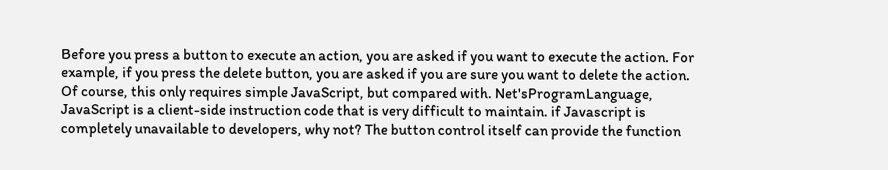Before you press a button to execute an action, you are asked if you want to execute the action. For example, if you press the delete button, you are asked if you are sure you want to delete the action. Of course, this only requires simple JavaScript, but compared with. Net'sProgramLanguage, JavaScript is a client-side instruction code that is very difficult to maintain. if Javascript is completely unavailable to developers, why not? The button control itself can provide the function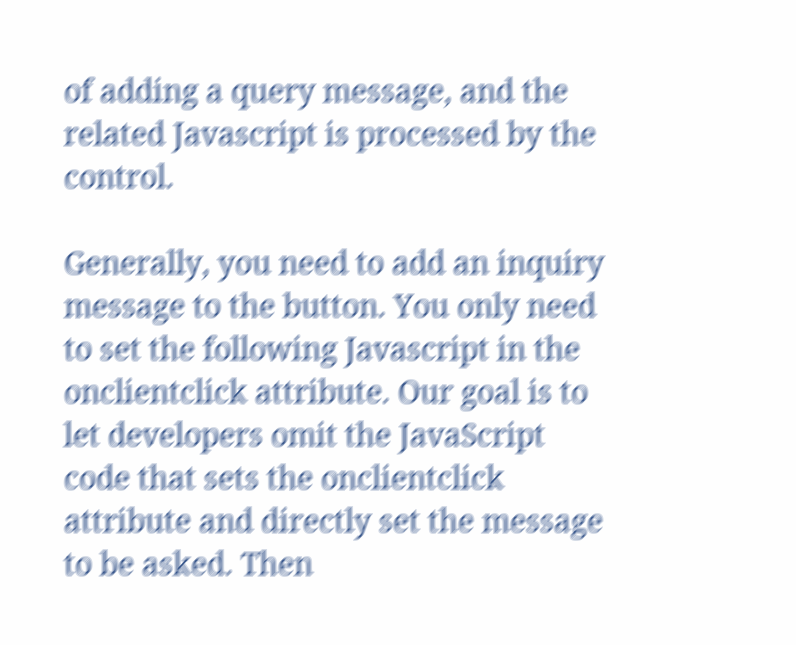of adding a query message, and the related Javascript is processed by the control.

Generally, you need to add an inquiry message to the button. You only need to set the following Javascript in the onclientclick attribute. Our goal is to let developers omit the JavaScript code that sets the onclientclick attribute and directly set the message to be asked. Then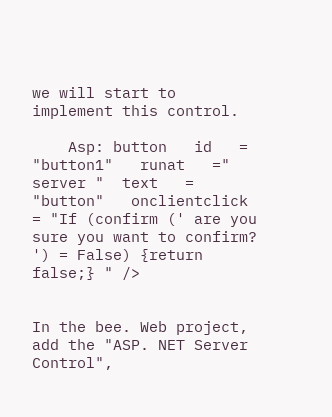we will start to implement this control.

    Asp: button   id   = "button1"   runat   =" server "  text   = "button"   onclientclick   = "If (confirm (' are you sure you want to confirm? ') = False) {return false;} " />


In the bee. Web project, add the "ASP. NET Server Control",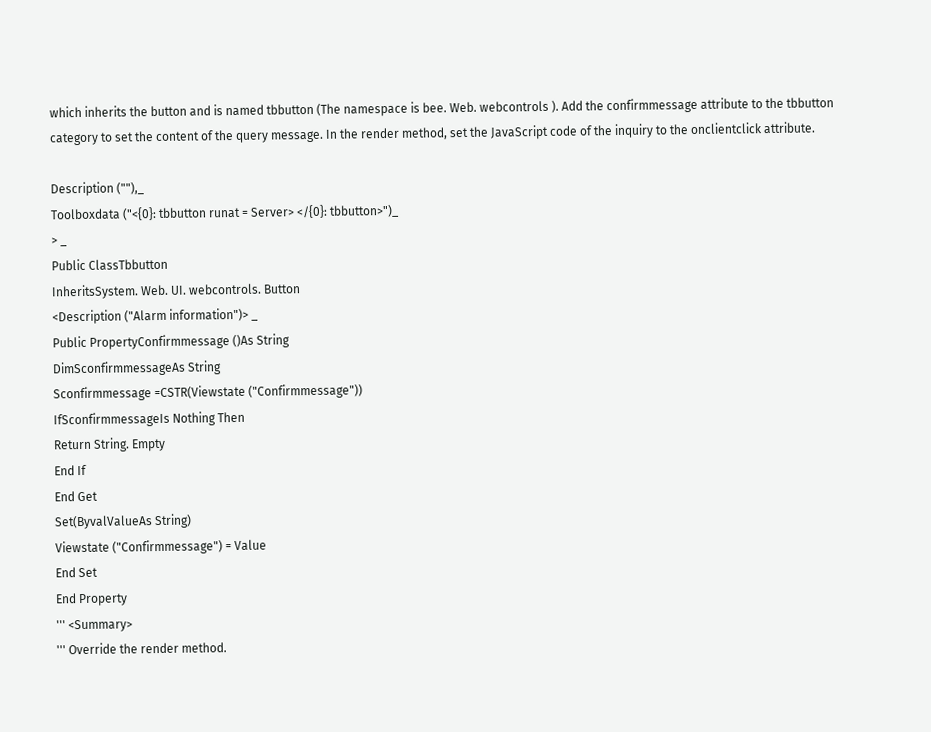which inherits the button and is named tbbutton (The namespace is bee. Web. webcontrols ). Add the confirmmessage attribute to the tbbutton category to set the content of the query message. In the render method, set the JavaScript code of the inquiry to the onclientclick attribute.

Description (""),_
Toolboxdata ("<{0}: tbbutton runat = Server> </{0}: tbbutton>")_
> _
Public ClassTbbutton
InheritsSystem. Web. UI. webcontrols. Button
<Description ("Alarm information")> _
Public PropertyConfirmmessage ()As String
DimSconfirmmessageAs String
Sconfirmmessage =CSTR(Viewstate ("Confirmmessage"))
IfSconfirmmessageIs Nothing Then
Return String. Empty
End If
End Get
Set(ByvalValueAs String)
Viewstate ("Confirmmessage") = Value
End Set
End Property
''' <Summary>
''' Override the render method.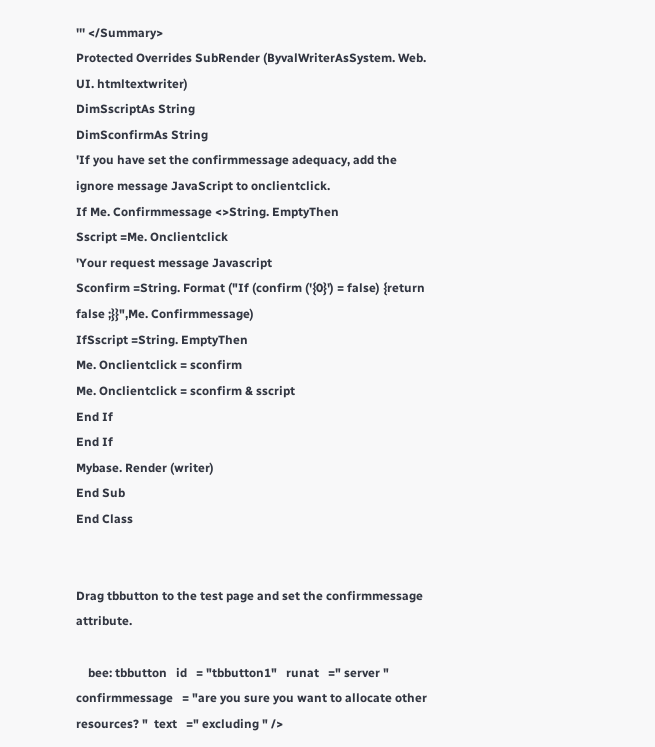''' </Summary>
Protected Overrides SubRender (ByvalWriterAsSystem. Web. UI. htmltextwriter)
DimSscriptAs String
DimSconfirmAs String
'If you have set the confirmmessage adequacy, add the ignore message JavaScript to onclientclick.
If Me. Confirmmessage <>String. EmptyThen
Sscript =Me. Onclientclick
'Your request message Javascript
Sconfirm =String. Format ("If (confirm ('{0}') = false) {return false ;}}",Me. Confirmmessage)
IfSscript =String. EmptyThen
Me. Onclientclick = sconfirm
Me. Onclientclick = sconfirm & sscript
End If
End If
Mybase. Render (writer)
End Sub
End Class


Drag tbbutton to the test page and set the confirmmessage attribute.

    bee: tbbutton   id   = "tbbutton1"   runat   =" server "  confirmmessage   = "are you sure you want to allocate other resources? "  text   =" excluding " />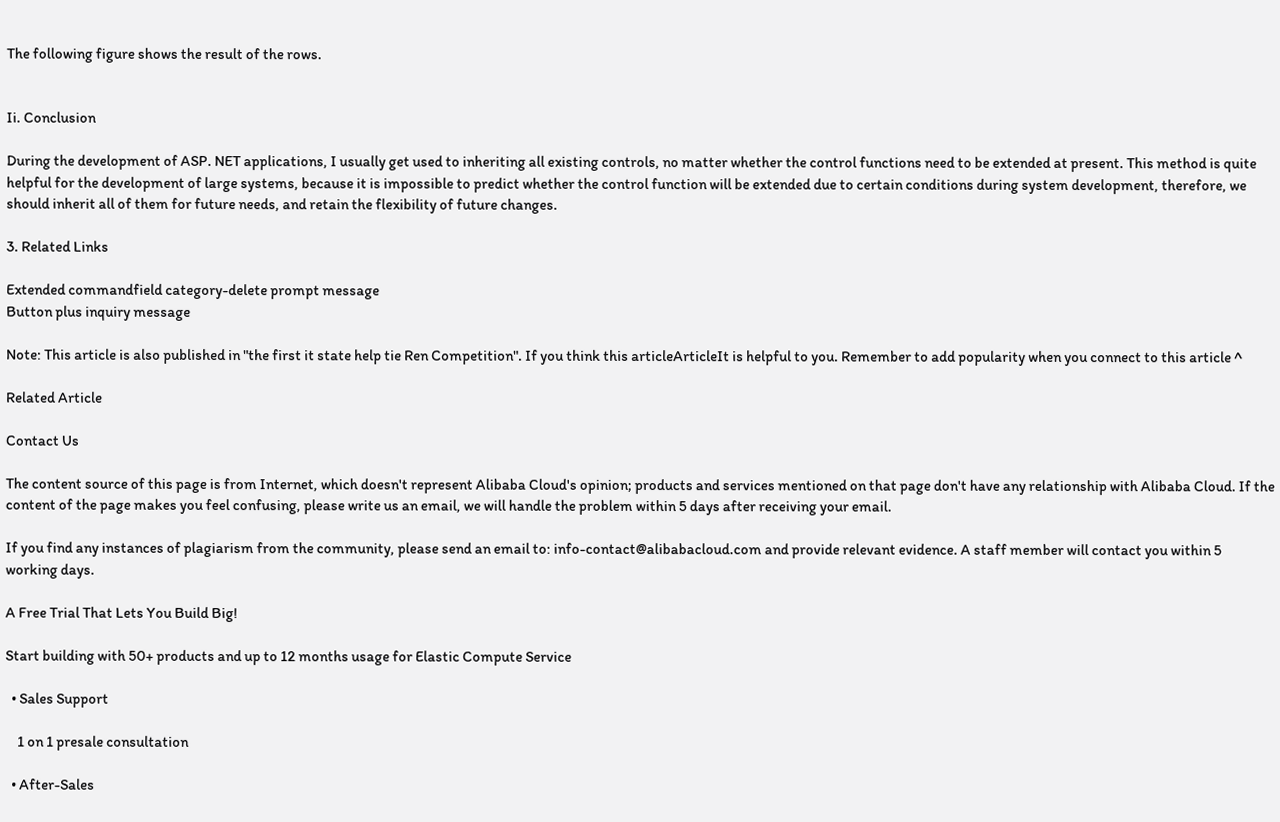The following figure shows the result of the rows.


Ii. Conclusion

During the development of ASP. NET applications, I usually get used to inheriting all existing controls, no matter whether the control functions need to be extended at present. This method is quite helpful for the development of large systems, because it is impossible to predict whether the control function will be extended due to certain conditions during system development, therefore, we should inherit all of them for future needs, and retain the flexibility of future changes.

3. Related Links

Extended commandfield category-delete prompt message
Button plus inquiry message

Note: This article is also published in "the first it state help tie Ren Competition". If you think this articleArticleIt is helpful to you. Remember to add popularity when you connect to this article ^

Related Article

Contact Us

The content source of this page is from Internet, which doesn't represent Alibaba Cloud's opinion; products and services mentioned on that page don't have any relationship with Alibaba Cloud. If the content of the page makes you feel confusing, please write us an email, we will handle the problem within 5 days after receiving your email.

If you find any instances of plagiarism from the community, please send an email to: info-contact@alibabacloud.com and provide relevant evidence. A staff member will contact you within 5 working days.

A Free Trial That Lets You Build Big!

Start building with 50+ products and up to 12 months usage for Elastic Compute Service

  • Sales Support

    1 on 1 presale consultation

  • After-Sales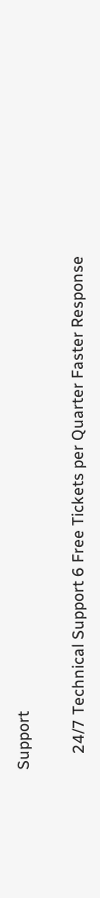Support

    24/7 Technical Support 6 Free Tickets per Quarter Faster Response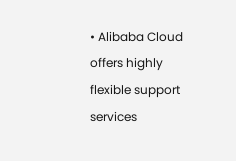• Alibaba Cloud offers highly flexible support services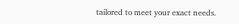tailored to meet your exact needs.